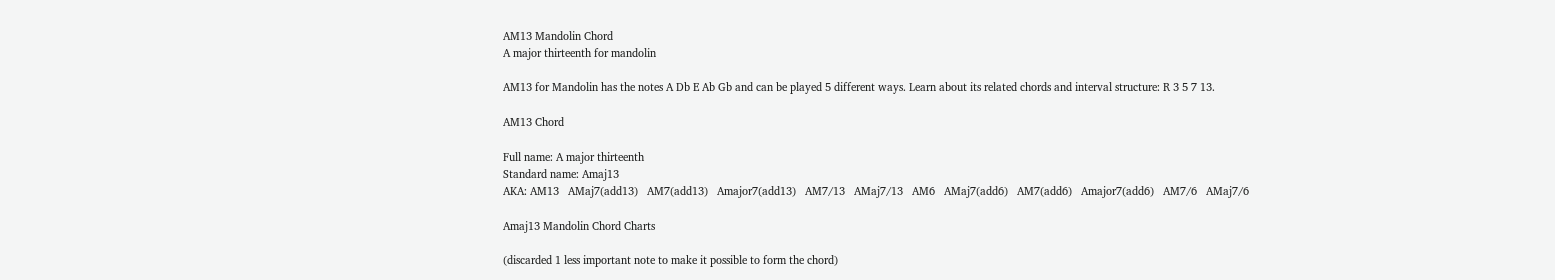AM13 Mandolin Chord
A major thirteenth for mandolin

AM13 for Mandolin has the notes A Db E Ab Gb and can be played 5 different ways. Learn about its related chords and interval structure: R 3 5 7 13.

AM13 Chord

Full name: A major thirteenth
Standard name: Amaj13
AKA: AM13   AMaj7(add13)   AM7(add13)   Amajor7(add13)   AM7/13   AMaj7/13   AM6   AMaj7(add6)   AM7(add6)   Amajor7(add6)   AM7/6   AMaj7/6

Amaj13 Mandolin Chord Charts

(discarded 1 less important note to make it possible to form the chord)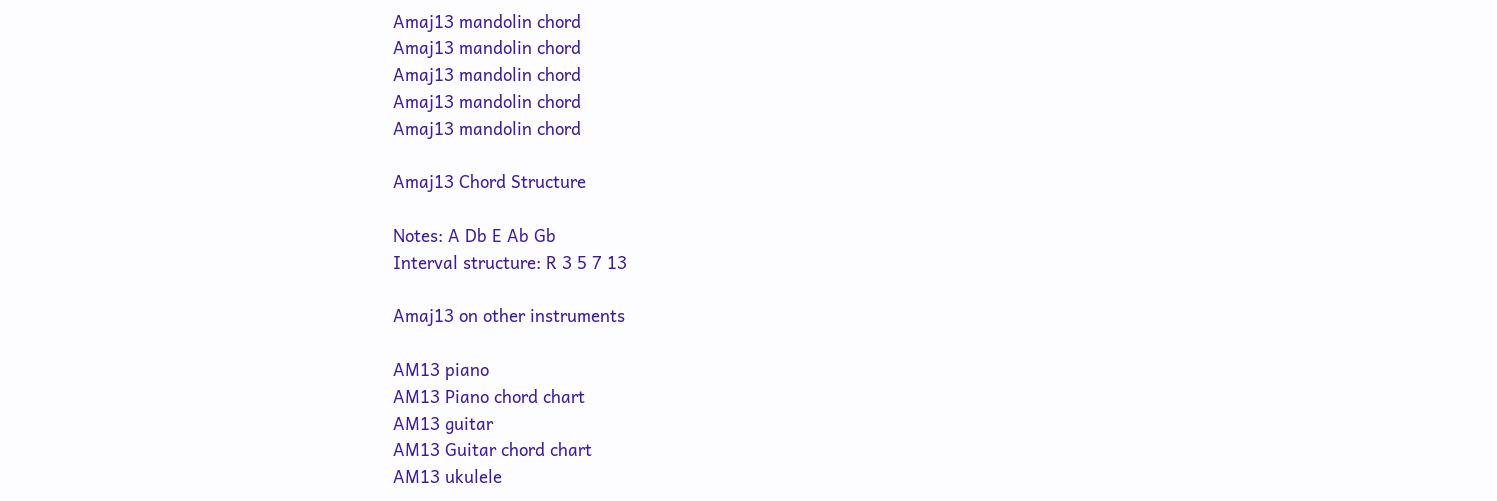Amaj13 mandolin chord
Amaj13 mandolin chord
Amaj13 mandolin chord
Amaj13 mandolin chord
Amaj13 mandolin chord

Amaj13 Chord Structure

Notes: A Db E Ab Gb
Interval structure: R 3 5 7 13

Amaj13 on other instruments

AM13 piano
AM13 Piano chord chart
AM13 guitar
AM13 Guitar chord chart
AM13 ukulele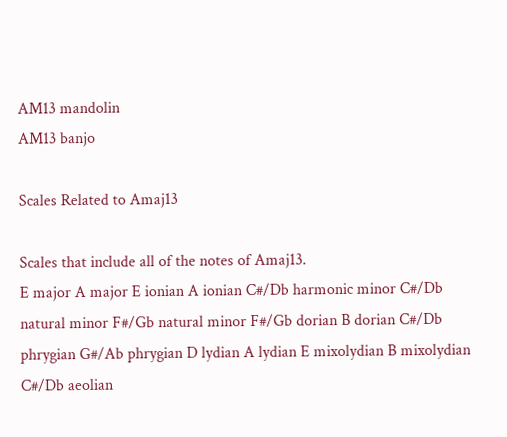AM13 mandolin
AM13 banjo

Scales Related to Amaj13

Scales that include all of the notes of Amaj13.
E major A major E ionian A ionian C#/Db harmonic minor C#/Db natural minor F#/Gb natural minor F#/Gb dorian B dorian C#/Db phrygian G#/Ab phrygian D lydian A lydian E mixolydian B mixolydian C#/Db aeolian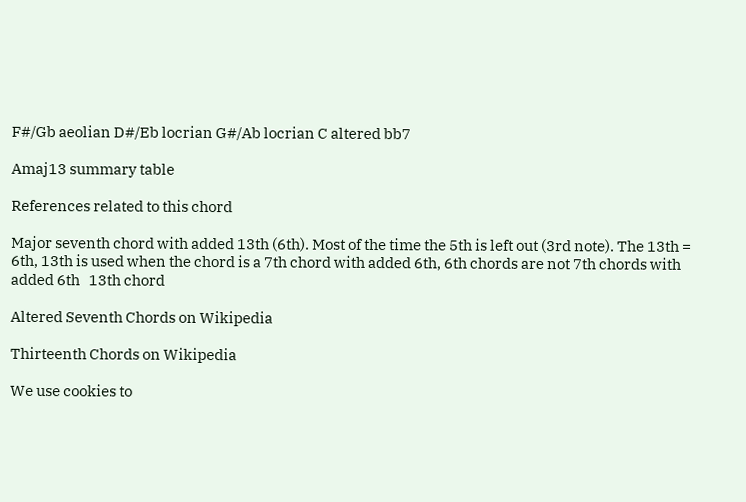F#/Gb aeolian D#/Eb locrian G#/Ab locrian C altered bb7

Amaj13 summary table

References related to this chord

Major seventh chord with added 13th (6th). Most of the time the 5th is left out (3rd note). The 13th = 6th, 13th is used when the chord is a 7th chord with added 6th, 6th chords are not 7th chords with added 6th   13th chord

Altered Seventh Chords on Wikipedia

Thirteenth Chords on Wikipedia

We use cookies to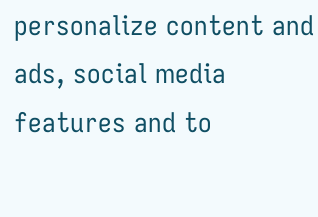personalize content and ads, social media features and to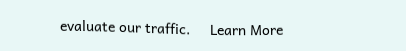evaluate our traffic.     Learn More